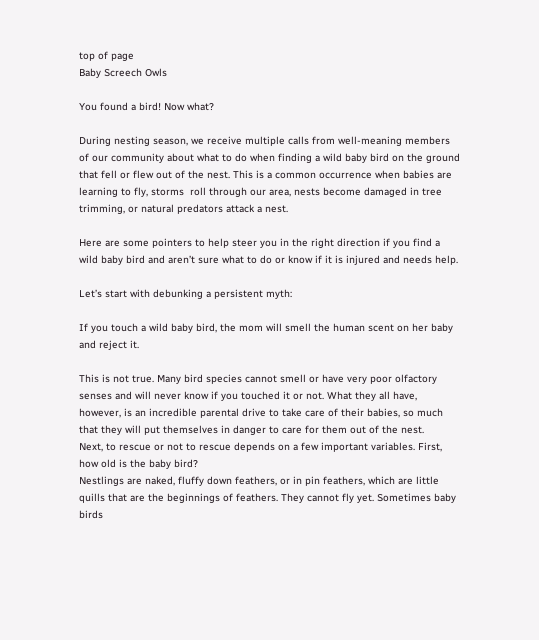top of page
Baby Screech Owls

You found a bird! Now what?

During nesting season, we receive multiple calls from well-meaning members of our community about what to do when finding a wild baby bird on the ground that fell or flew out of the nest. This is a common occurrence when babies are learning to fly, storms  roll through our area, nests become damaged in tree trimming, or natural predators attack a nest.

Here are some pointers to help steer you in the right direction if you find a wild baby bird and aren’t sure what to do or know if it is injured and needs help.

Let’s start with debunking a persistent myth:

If you touch a wild baby bird, the mom will smell the human scent on her baby and reject it.

This is not true. Many bird species cannot smell or have very poor olfactory senses and will never know if you touched it or not. What they all have, however, is an incredible parental drive to take care of their babies, so much that they will put themselves in danger to care for them out of the nest.
Next, to rescue or not to rescue depends on a few important variables. First, how old is the baby bird?
Nestlings are naked, fluffy down feathers, or in pin feathers, which are little quills that are the beginnings of feathers. They cannot fly yet. Sometimes baby birds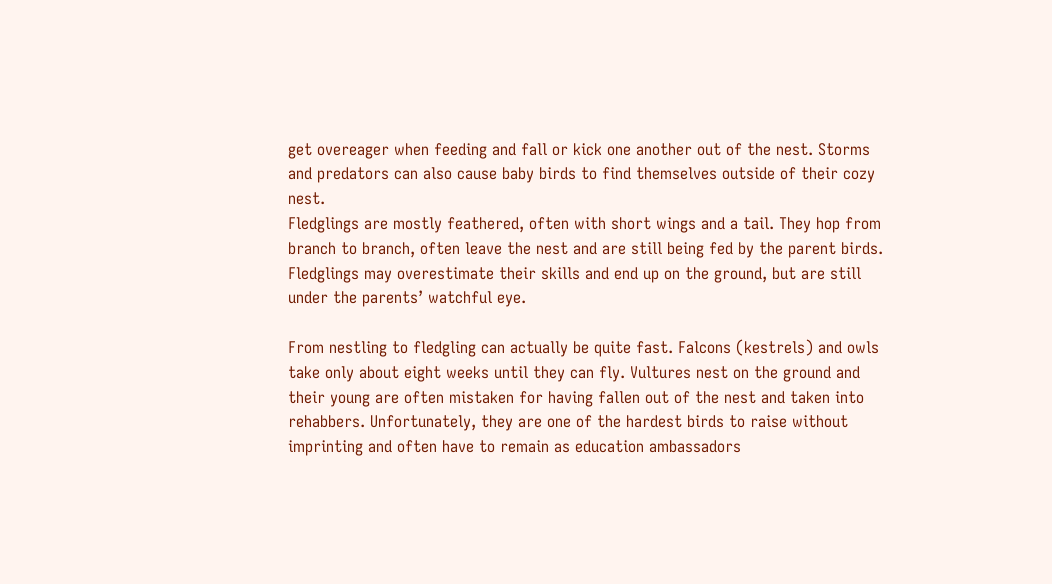get overeager when feeding and fall or kick one another out of the nest. Storms and predators can also cause baby birds to find themselves outside of their cozy nest.
Fledglings are mostly feathered, often with short wings and a tail. They hop from branch to branch, often leave the nest and are still being fed by the parent birds. Fledglings may overestimate their skills and end up on the ground, but are still under the parents’ watchful eye.

From nestling to fledgling can actually be quite fast. Falcons (kestrels) and owls take only about eight weeks until they can fly. Vultures nest on the ground and their young are often mistaken for having fallen out of the nest and taken into rehabbers. Unfortunately, they are one of the hardest birds to raise without imprinting and often have to remain as education ambassadors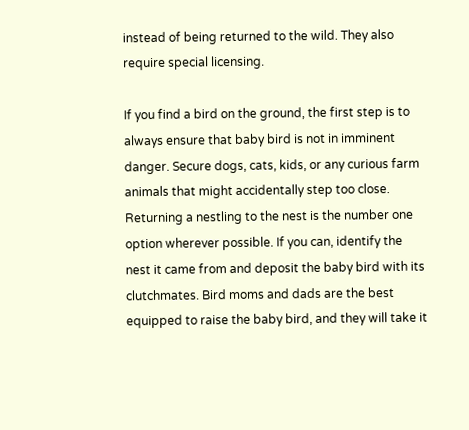instead of being returned to the wild. They also require special licensing.

If you find a bird on the ground, the first step is to always ensure that baby bird is not in imminent danger. Secure dogs, cats, kids, or any curious farm animals that might accidentally step too close. Returning a nestling to the nest is the number one option wherever possible. If you can, identify the nest it came from and deposit the baby bird with its clutchmates. Bird moms and dads are the best equipped to raise the baby bird, and they will take it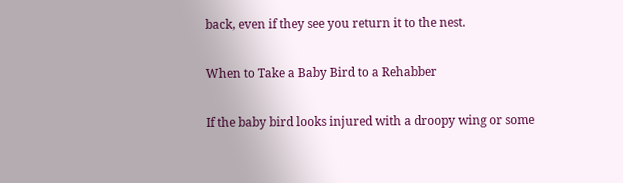back, even if they see you return it to the nest.

When to Take a Baby Bird to a Rehabber

If the baby bird looks injured with a droopy wing or some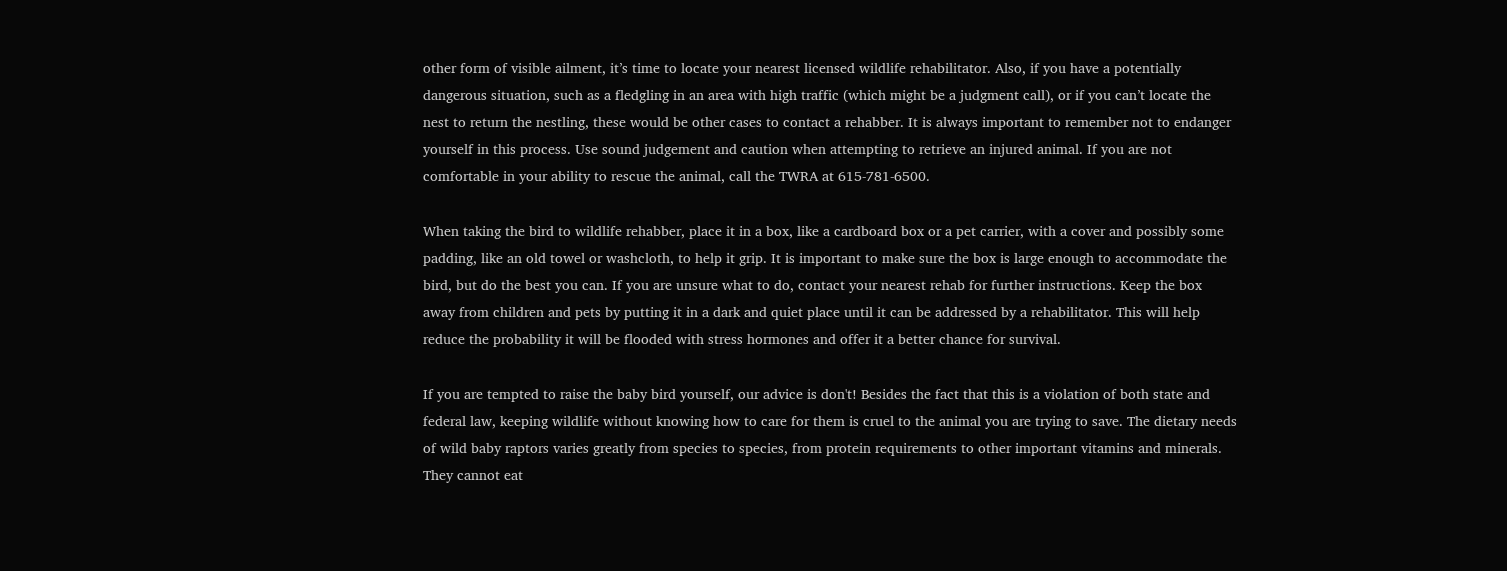other form of visible ailment, it’s time to locate your nearest licensed wildlife rehabilitator. Also, if you have a potentially dangerous situation, such as a fledgling in an area with high traffic (which might be a judgment call), or if you can’t locate the nest to return the nestling, these would be other cases to contact a rehabber. It is always important to remember not to endanger yourself in this process. Use sound judgement and caution when attempting to retrieve an injured animal. If you are not comfortable in your ability to rescue the animal, call the TWRA at 615-781-6500.

When taking the bird to wildlife rehabber, place it in a box, like a cardboard box or a pet carrier, with a cover and possibly some padding, like an old towel or washcloth, to help it grip. It is important to make sure the box is large enough to accommodate the bird, but do the best you can. If you are unsure what to do, contact your nearest rehab for further instructions. Keep the box away from children and pets by putting it in a dark and quiet place until it can be addressed by a rehabilitator. This will help reduce the probability it will be flooded with stress hormones and offer it a better chance for survival.

If you are tempted to raise the baby bird yourself, our advice is don't! Besides the fact that this is a violation of both state and federal law, keeping wildlife without knowing how to care for them is cruel to the animal you are trying to save. The dietary needs of wild baby raptors varies greatly from species to species, from protein requirements to other important vitamins and minerals. They cannot eat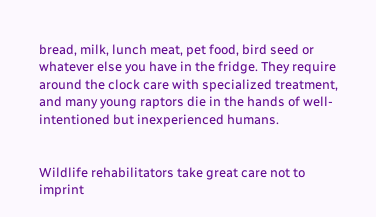bread, milk, lunch meat, pet food, bird seed or whatever else you have in the fridge. They require around the clock care with specialized treatment, and many young raptors die in the hands of well-intentioned but inexperienced humans.


Wildlife rehabilitators take great care not to imprint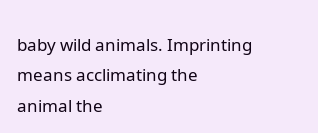baby wild animals. Imprinting means acclimating the animal the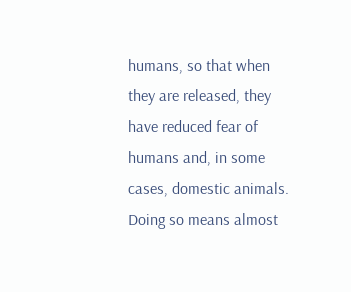humans, so that when they are released, they have reduced fear of humans and, in some cases, domestic animals. Doing so means almost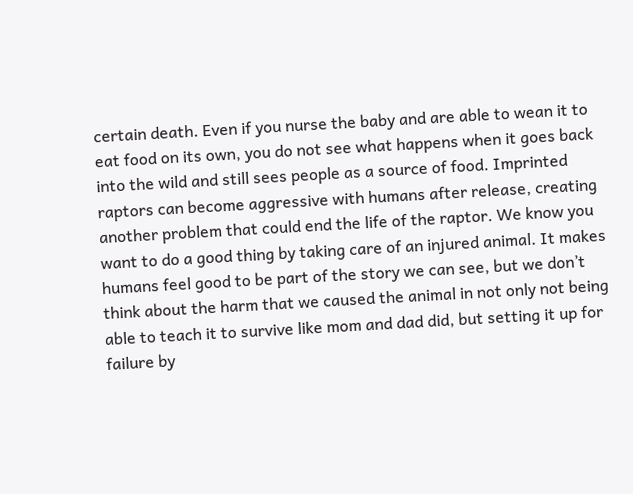certain death. Even if you nurse the baby and are able to wean it to eat food on its own, you do not see what happens when it goes back into the wild and still sees people as a source of food. Imprinted raptors can become aggressive with humans after release, creating another problem that could end the life of the raptor. We know you want to do a good thing by taking care of an injured animal. It makes humans feel good to be part of the story we can see, but we don’t think about the harm that we caused the animal in not only not being able to teach it to survive like mom and dad did, but setting it up for failure by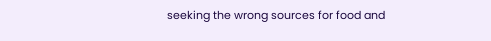seeking the wrong sources for food and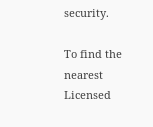security.

To find the nearest Licensed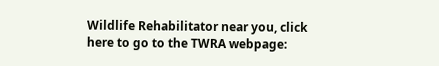Wildlife Rehabilitator near you, click here to go to the TWRA webpage: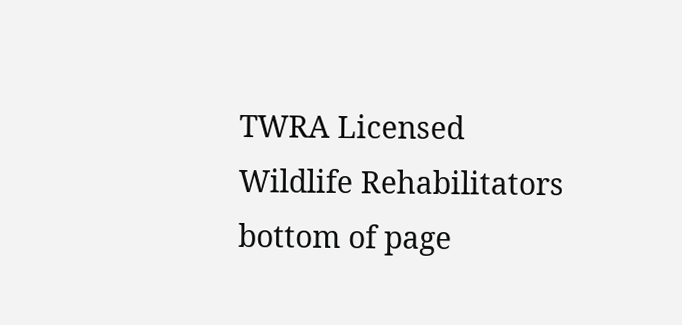TWRA Licensed Wildlife Rehabilitators
bottom of page